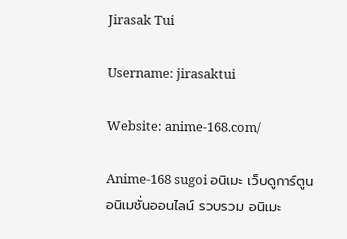Jirasak Tui

Username: jirasaktui

Website: anime-168.com/

Anime-168 sugoi อนิเมะ เว็บดูการ์ตูนอนิเมชั่นออนไลน์ รวบรวม อนิเมะ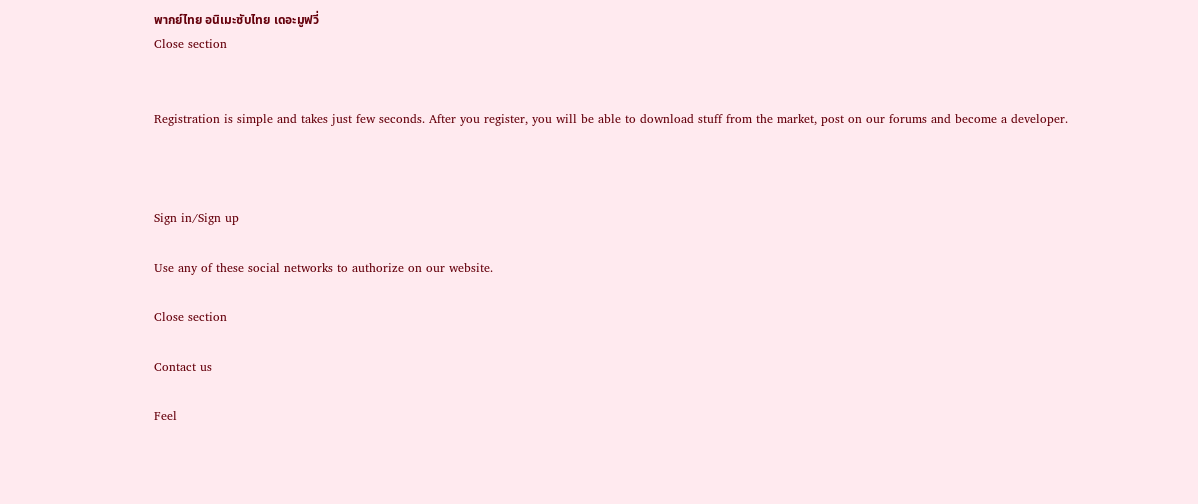พากย์ไทย อนิเมะซับไทย เดอะมูฟวี่
Close section


Registration is simple and takes just few seconds. After you register, you will be able to download stuff from the market, post on our forums and become a developer.



Sign in/Sign up

Use any of these social networks to authorize on our website.

Close section

Contact us

Feel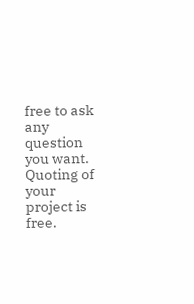free to ask any question you want. Quoting of your project is free.